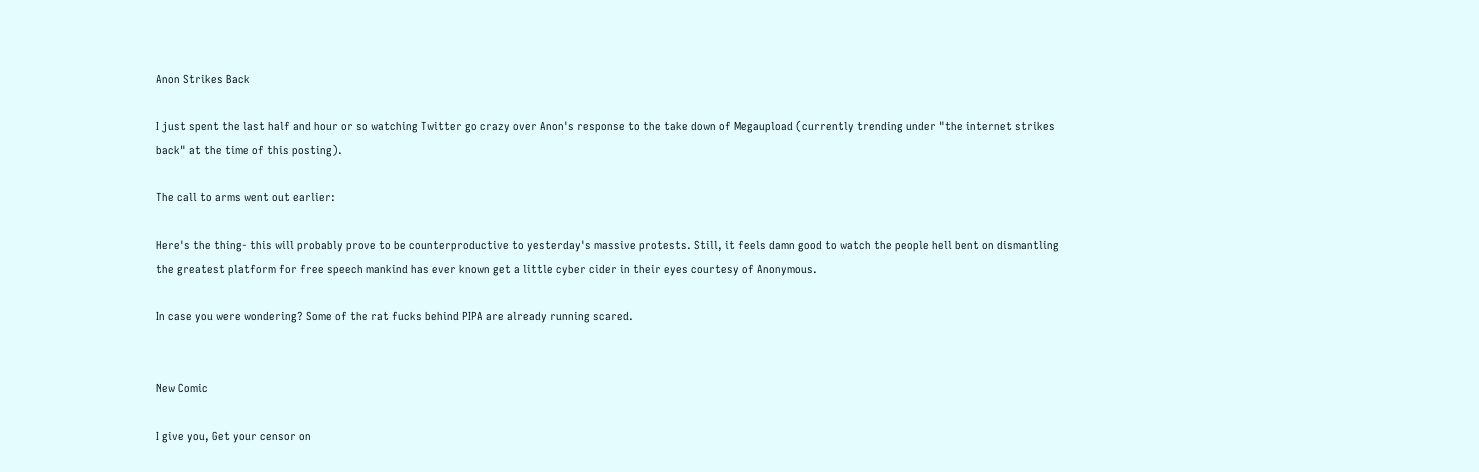Anon Strikes Back

I just spent the last half and hour or so watching Twitter go crazy over Anon's response to the take down of Megaupload (currently trending under "the internet strikes back" at the time of this posting).

The call to arms went out earlier:

Here's the thing- this will probably prove to be counterproductive to yesterday's massive protests. Still, it feels damn good to watch the people hell bent on dismantling the greatest platform for free speech mankind has ever known get a little cyber cider in their eyes courtesy of Anonymous.

In case you were wondering? Some of the rat fucks behind PIPA are already running scared.


New Comic

I give you, Get your censor on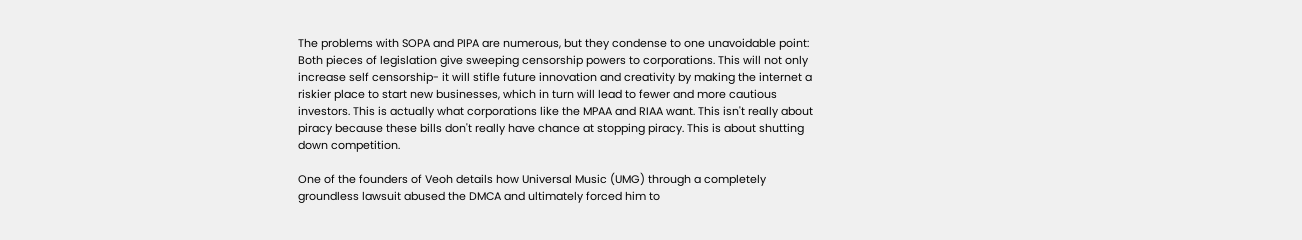The problems with SOPA and PIPA are numerous, but they condense to one unavoidable point: Both pieces of legislation give sweeping censorship powers to corporations. This will not only increase self censorship- it will stifle future innovation and creativity by making the internet a riskier place to start new businesses, which in turn will lead to fewer and more cautious investors. This is actually what corporations like the MPAA and RIAA want. This isn't really about piracy because these bills don't really have chance at stopping piracy. This is about shutting down competition.

One of the founders of Veoh details how Universal Music (UMG) through a completely groundless lawsuit abused the DMCA and ultimately forced him to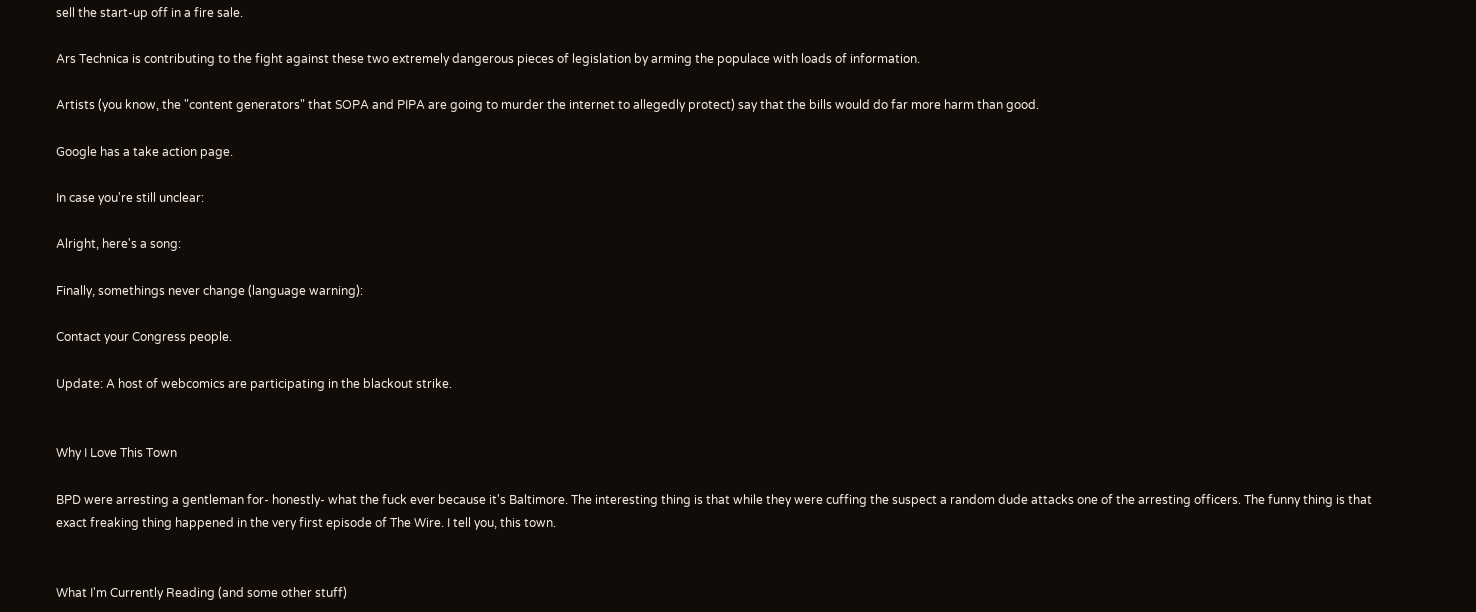sell the start-up off in a fire sale.

Ars Technica is contributing to the fight against these two extremely dangerous pieces of legislation by arming the populace with loads of information.

Artists (you know, the "content generators" that SOPA and PIPA are going to murder the internet to allegedly protect) say that the bills would do far more harm than good.

Google has a take action page.

In case you're still unclear:

Alright, here's a song:

Finally, somethings never change (language warning):

Contact your Congress people.

Update: A host of webcomics are participating in the blackout strike.


Why I Love This Town

BPD were arresting a gentleman for- honestly- what the fuck ever because it's Baltimore. The interesting thing is that while they were cuffing the suspect a random dude attacks one of the arresting officers. The funny thing is that exact freaking thing happened in the very first episode of The Wire. I tell you, this town.


What I'm Currently Reading (and some other stuff)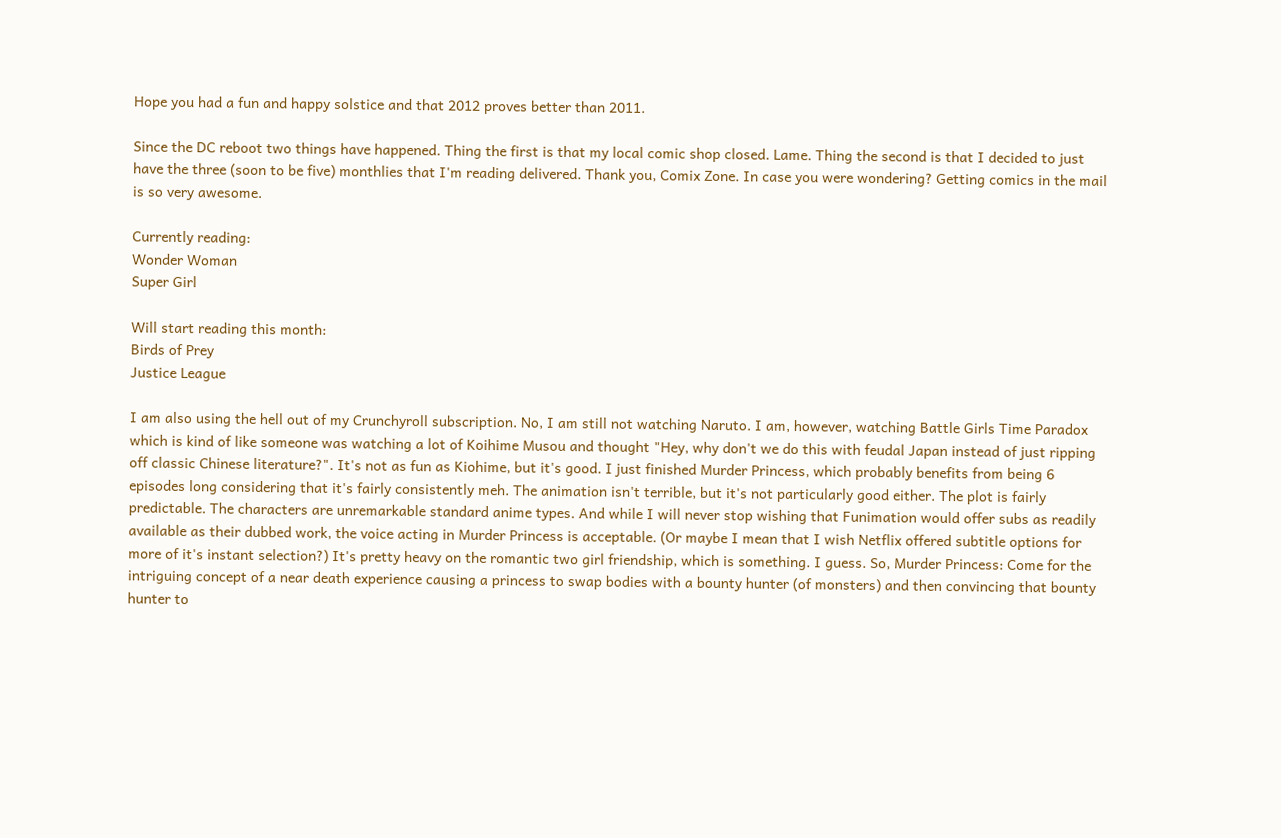Hope you had a fun and happy solstice and that 2012 proves better than 2011.

Since the DC reboot two things have happened. Thing the first is that my local comic shop closed. Lame. Thing the second is that I decided to just have the three (soon to be five) monthlies that I'm reading delivered. Thank you, Comix Zone. In case you were wondering? Getting comics in the mail is so very awesome.

Currently reading:
Wonder Woman
Super Girl

Will start reading this month:
Birds of Prey
Justice League

I am also using the hell out of my Crunchyroll subscription. No, I am still not watching Naruto. I am, however, watching Battle Girls Time Paradox which is kind of like someone was watching a lot of Koihime Musou and thought "Hey, why don't we do this with feudal Japan instead of just ripping off classic Chinese literature?". It's not as fun as Kiohime, but it's good. I just finished Murder Princess, which probably benefits from being 6 episodes long considering that it's fairly consistently meh. The animation isn't terrible, but it's not particularly good either. The plot is fairly predictable. The characters are unremarkable standard anime types. And while I will never stop wishing that Funimation would offer subs as readily available as their dubbed work, the voice acting in Murder Princess is acceptable. (Or maybe I mean that I wish Netflix offered subtitle options for more of it's instant selection?) It's pretty heavy on the romantic two girl friendship, which is something. I guess. So, Murder Princess: Come for the intriguing concept of a near death experience causing a princess to swap bodies with a bounty hunter (of monsters) and then convincing that bounty hunter to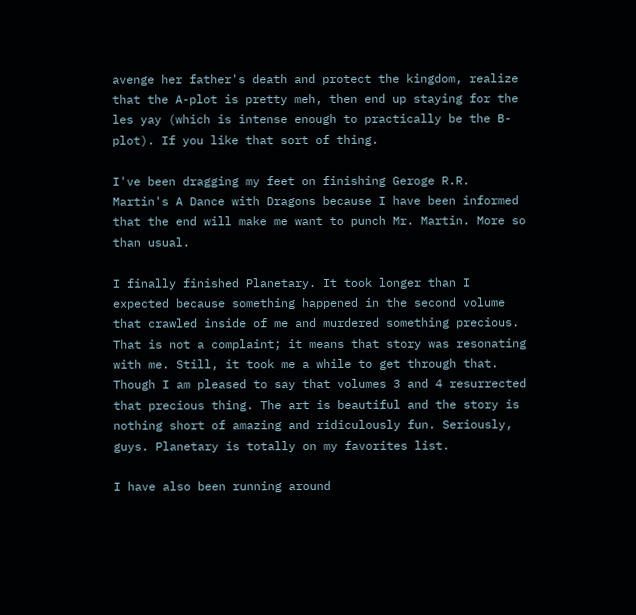avenge her father's death and protect the kingdom, realize that the A-plot is pretty meh, then end up staying for the les yay (which is intense enough to practically be the B-plot). If you like that sort of thing.

I've been dragging my feet on finishing Geroge R.R. Martin's A Dance with Dragons because I have been informed that the end will make me want to punch Mr. Martin. More so than usual.

I finally finished Planetary. It took longer than I expected because something happened in the second volume that crawled inside of me and murdered something precious. That is not a complaint; it means that story was resonating with me. Still, it took me a while to get through that. Though I am pleased to say that volumes 3 and 4 resurrected that precious thing. The art is beautiful and the story is nothing short of amazing and ridiculously fun. Seriously, guys. Planetary is totally on my favorites list.

I have also been running around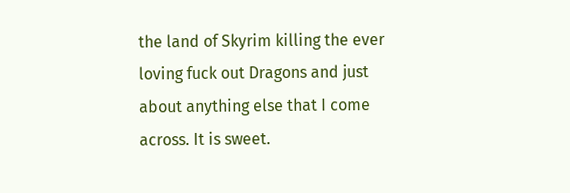the land of Skyrim killing the ever loving fuck out Dragons and just about anything else that I come across. It is sweet.